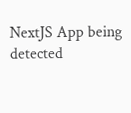NextJS App being detected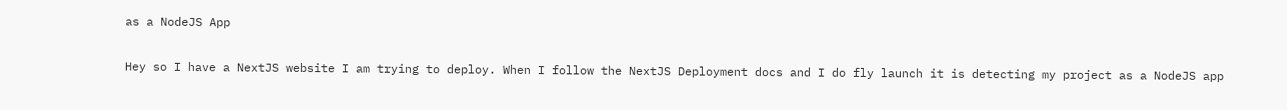as a NodeJS App

Hey so I have a NextJS website I am trying to deploy. When I follow the NextJS Deployment docs and I do fly launch it is detecting my project as a NodeJS app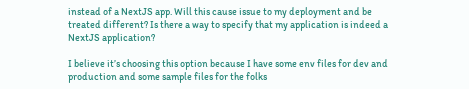instead of a NextJS app. Will this cause issue to my deployment and be treated different? Is there a way to specify that my application is indeed a NextJS application?

I believe it’s choosing this option because I have some env files for dev and production and some sample files for the folks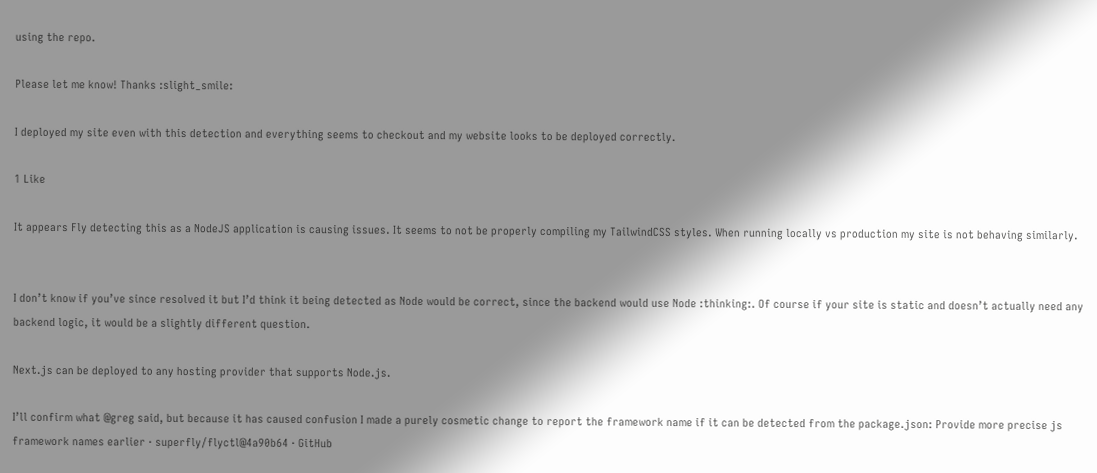using the repo.

Please let me know! Thanks :slight_smile:

I deployed my site even with this detection and everything seems to checkout and my website looks to be deployed correctly.

1 Like

It appears Fly detecting this as a NodeJS application is causing issues. It seems to not be properly compiling my TailwindCSS styles. When running locally vs production my site is not behaving similarly.


I don’t know if you’ve since resolved it but I’d think it being detected as Node would be correct, since the backend would use Node :thinking:. Of course if your site is static and doesn’t actually need any backend logic, it would be a slightly different question.

Next.js can be deployed to any hosting provider that supports Node.js.

I’ll confirm what @greg said, but because it has caused confusion I made a purely cosmetic change to report the framework name if it can be detected from the package.json: Provide more precise js framework names earlier · superfly/flyctl@4a90b64 · GitHub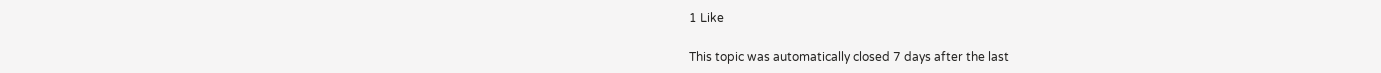1 Like

This topic was automatically closed 7 days after the last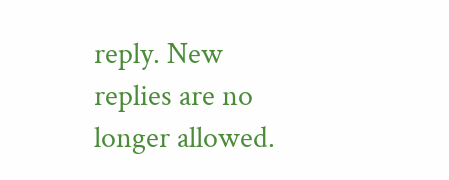reply. New replies are no longer allowed.